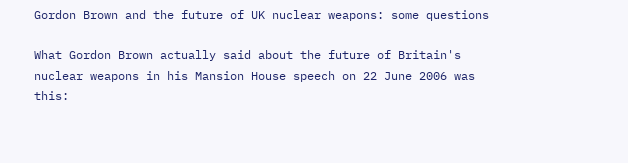Gordon Brown and the future of UK nuclear weapons: some questions

What Gordon Brown actually said about the future of Britain's nuclear weapons in his Mansion House speech on 22 June 2006 was this: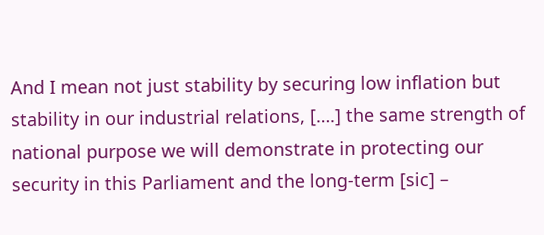And I mean not just stability by securing low inflation but stability in our industrial relations, [….] the same strength of national purpose we will demonstrate in protecting our security in this Parliament and the long-term [sic] –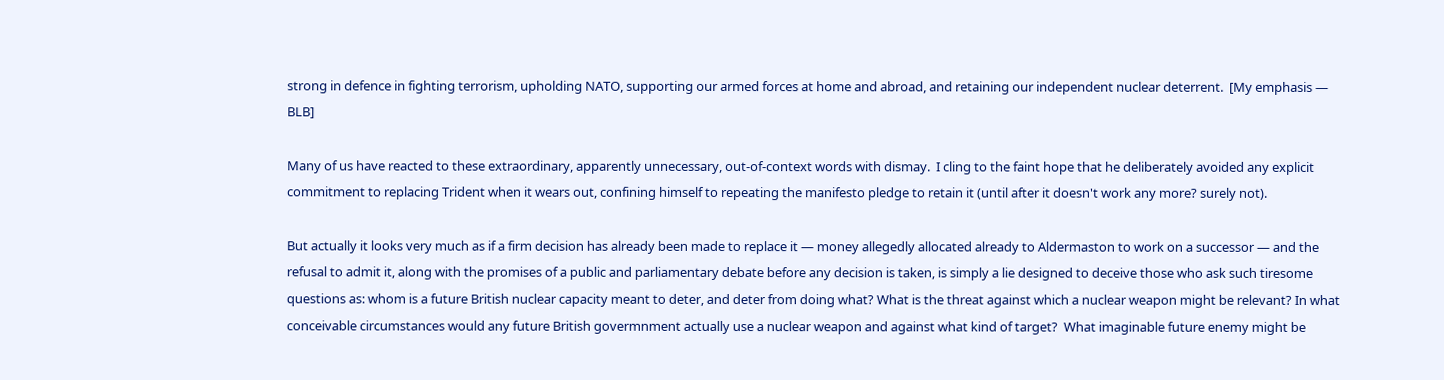strong in defence in fighting terrorism, upholding NATO, supporting our armed forces at home and abroad, and retaining our independent nuclear deterrent.  [My emphasis — BLB]

Many of us have reacted to these extraordinary, apparently unnecessary, out-of-context words with dismay.  I cling to the faint hope that he deliberately avoided any explicit commitment to replacing Trident when it wears out, confining himself to repeating the manifesto pledge to retain it (until after it doesn't work any more? surely not).

But actually it looks very much as if a firm decision has already been made to replace it — money allegedly allocated already to Aldermaston to work on a successor — and the refusal to admit it, along with the promises of a public and parliamentary debate before any decision is taken, is simply a lie designed to deceive those who ask such tiresome questions as: whom is a future British nuclear capacity meant to deter, and deter from doing what? What is the threat against which a nuclear weapon might be relevant? In what conceivable circumstances would any future British govermnment actually use a nuclear weapon and against what kind of target?  What imaginable future enemy might be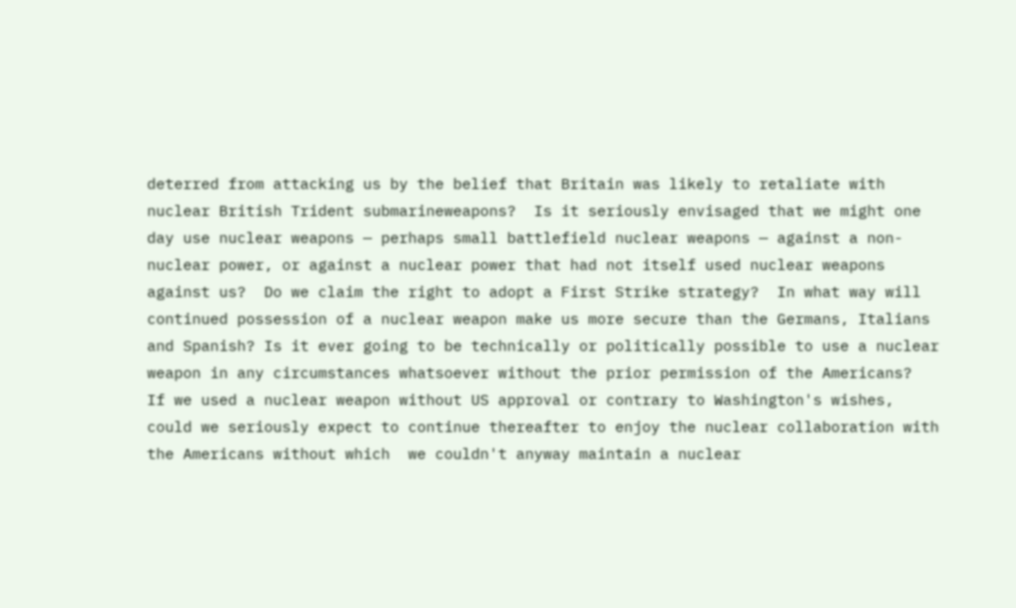deterred from attacking us by the belief that Britain was likely to retaliate with nuclear British Trident submarineweapons?  Is it seriously envisaged that we might one day use nuclear weapons — perhaps small battlefield nuclear weapons — against a non-nuclear power, or against a nuclear power that had not itself used nuclear weapons against us?  Do we claim the right to adopt a First Strike strategy?  In what way will continued possession of a nuclear weapon make us more secure than the Germans, Italians and Spanish? Is it ever going to be technically or politically possible to use a nuclear weapon in any circumstances whatsoever without the prior permission of the Americans?  If we used a nuclear weapon without US approval or contrary to Washington's wishes, could we seriously expect to continue thereafter to enjoy the nuclear collaboration with the Americans without which  we couldn't anyway maintain a nuclear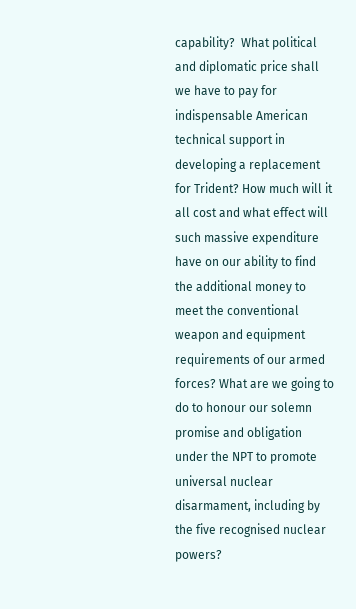capability?  What political and diplomatic price shall we have to pay for indispensable American technical support in developing a replacement for Trident? How much will it all cost and what effect will such massive expenditure have on our ability to find the additional money to meet the conventional weapon and equipment requirements of our armed forces? What are we going to do to honour our solemn promise and obligation under the NPT to promote universal nuclear disarmament, including by the five recognised nuclear powers?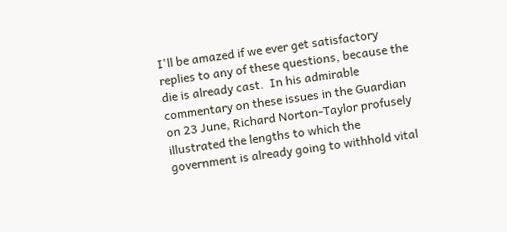I'll be amazed if we ever get satisfactory replies to any of these questions, because the die is already cast.  In his admirable commentary on these issues in the Guardian on 23 June, Richard Norton-Taylor profusely illustrated the lengths to which the government is already going to withhold vital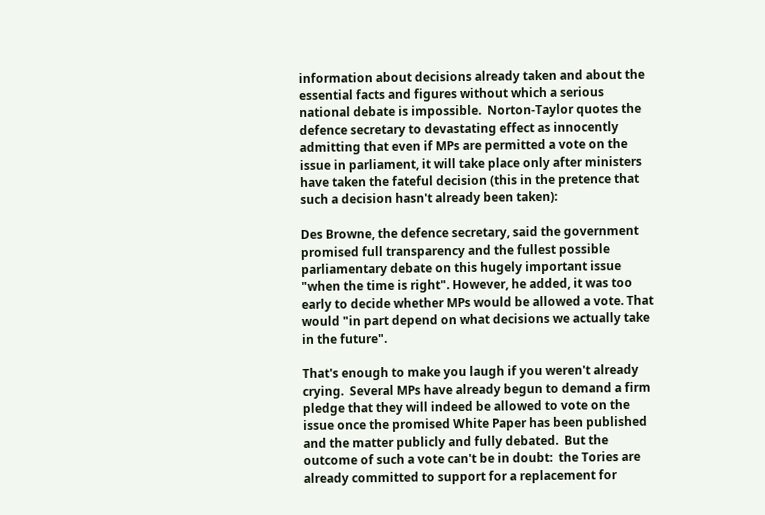information about decisions already taken and about the essential facts and figures without which a serious national debate is impossible.  Norton-Taylor quotes the defence secretary to devastating effect as innocently admitting that even if MPs are permitted a vote on the issue in parliament, it will take place only after ministers have taken the fateful decision (this in the pretence that such a decision hasn't already been taken):

Des Browne, the defence secretary, said the government promised full transparency and the fullest possible parliamentary debate on this hugely important issue "when the time is right". However, he added, it was too early to decide whether MPs would be allowed a vote. That would "in part depend on what decisions we actually take in the future".

That's enough to make you laugh if you weren't already crying.  Several MPs have already begun to demand a firm pledge that they will indeed be allowed to vote on the issue once the promised White Paper has been published and the matter publicly and fully debated.  But the outcome of such a vote can't be in doubt:  the Tories are already committed to support for a replacement for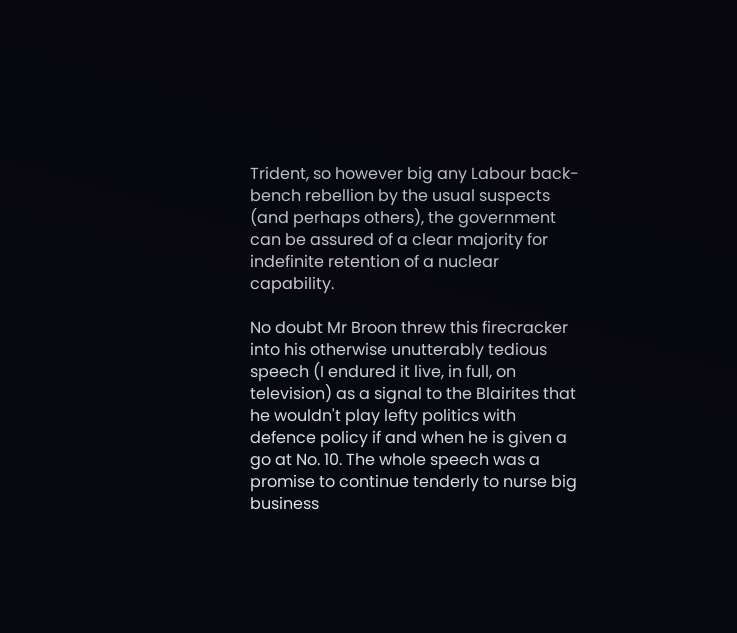Trident, so however big any Labour back-bench rebellion by the usual suspects (and perhaps others), the government can be assured of a clear majority for indefinite retention of a nuclear capability.

No doubt Mr Broon threw this firecracker into his otherwise unutterably tedious speech (I endured it live, in full, on television) as a signal to the Blairites that he wouldn't play lefty politics with defence policy if and when he is given a go at No. 10. The whole speech was a promise to continue tenderly to nurse big business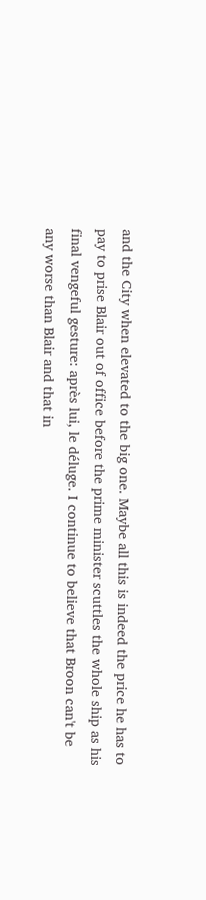and the City when elevated to the big one. Maybe all this is indeed the price he has to pay to prise Blair out of office before the prime minister scuttles the whole ship as his final vengeful gesture: après lui, le déluge. I continue to believe that Broon can't be any worse than Blair and that in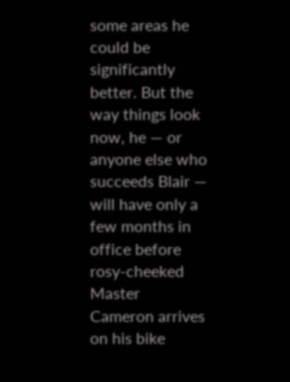some areas he could be significantly better. But the way things look now, he — or anyone else who succeeds Blair — will have only a few months in office before rosy-cheeked Master Cameron arrives on his bike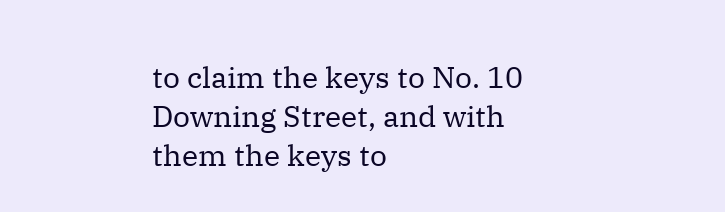to claim the keys to No. 10 Downing Street, and with them the keys to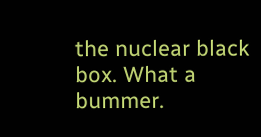the nuclear black box. What a bummer.